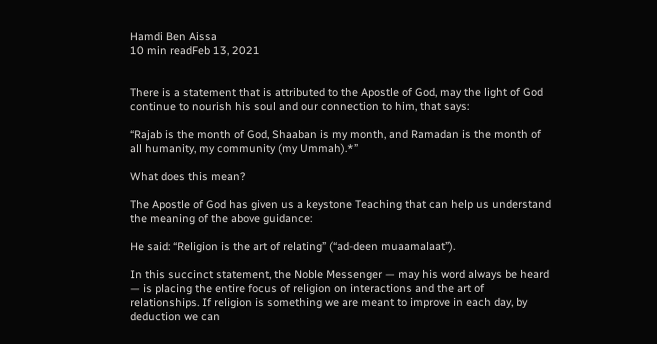Hamdi Ben Aissa
10 min readFeb 13, 2021


There is a statement that is attributed to the Apostle of God, may the light of God continue to nourish his soul and our connection to him, that says:

“Rajab is the month of God, Shaaban is my month, and Ramadan is the month of all humanity, my community (my Ummah).*”

What does this mean?

The Apostle of God has given us a keystone Teaching that can help us understand the meaning of the above guidance:

He said: “Religion is the art of relating” (“ad-deen muaamalaat”).

In this succinct statement, the Noble Messenger — may his word always be heard — is placing the entire focus of religion on interactions and the art of relationships. If religion is something we are meant to improve in each day, by deduction we can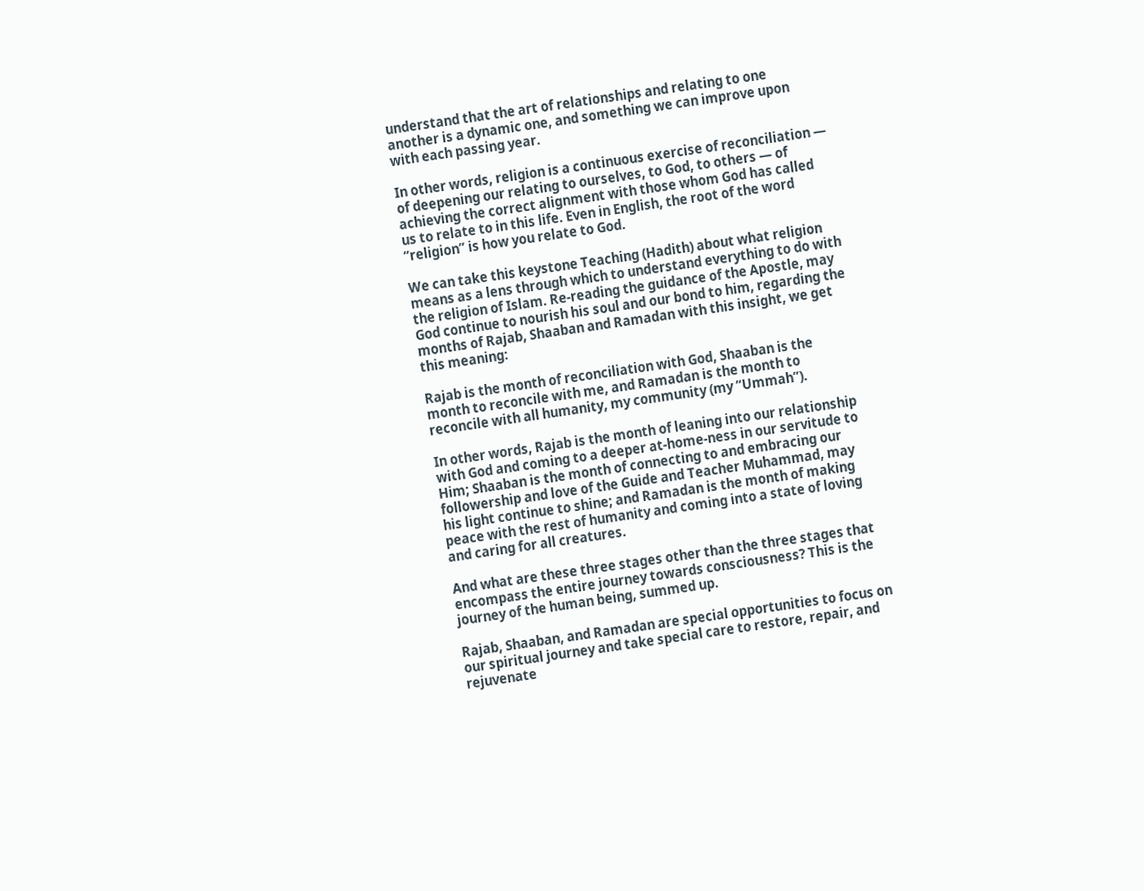understand that the art of relationships and relating to one another is a dynamic one, and something we can improve upon with each passing year.

In other words, religion is a continuous exercise of reconciliation — of deepening our relating to ourselves, to God, to others — of achieving the correct alignment with those whom God has called us to relate to in this life. Even in English, the root of the word “religion” is how you relate to God.

We can take this keystone Teaching (Hadith) about what religion means as a lens through which to understand everything to do with the religion of Islam. Re-reading the guidance of the Apostle, may God continue to nourish his soul and our bond to him, regarding the months of Rajab, Shaaban and Ramadan with this insight, we get this meaning:

Rajab is the month of reconciliation with God, Shaaban is the month to reconcile with me, and Ramadan is the month to reconcile with all humanity, my community (my “Ummah”).

In other words, Rajab is the month of leaning into our relationship with God and coming to a deeper at-home-ness in our servitude to Him; Shaaban is the month of connecting to and embracing our followership and love of the Guide and Teacher Muhammad, may his light continue to shine; and Ramadan is the month of making peace with the rest of humanity and coming into a state of loving and caring for all creatures.

And what are these three stages other than the three stages that encompass the entire journey towards consciousness? This is the journey of the human being, summed up.

Rajab, Shaaban, and Ramadan are special opportunities to focus on our spiritual journey and take special care to restore, repair, and rejuvenate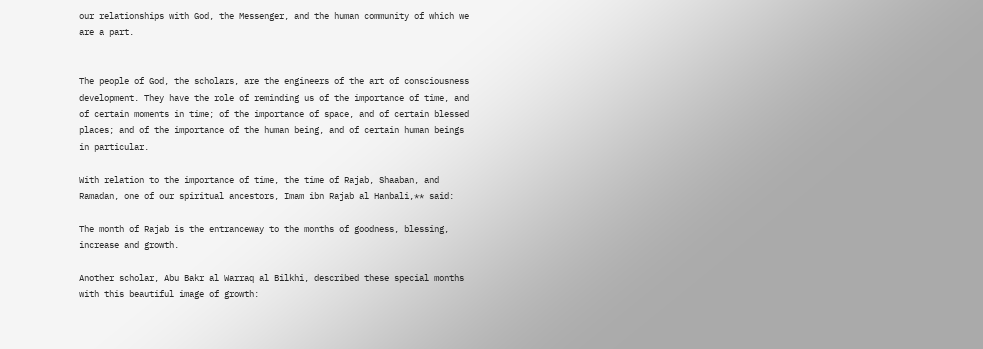our relationships with God, the Messenger, and the human community of which we are a part.


The people of God, the scholars, are the engineers of the art of consciousness development. They have the role of reminding us of the importance of time, and of certain moments in time; of the importance of space, and of certain blessed places; and of the importance of the human being, and of certain human beings in particular.

With relation to the importance of time, the time of Rajab, Shaaban, and Ramadan, one of our spiritual ancestors, Imam ibn Rajab al Hanbali,** said:

The month of Rajab is the entranceway to the months of goodness, blessing, increase and growth.

Another scholar, Abu Bakr al Warraq al Bilkhi, described these special months with this beautiful image of growth: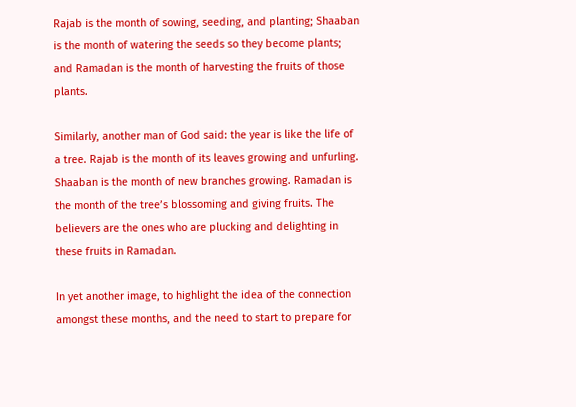Rajab is the month of sowing, seeding, and planting; Shaaban is the month of watering the seeds so they become plants; and Ramadan is the month of harvesting the fruits of those plants.

Similarly, another man of God said: the year is like the life of a tree. Rajab is the month of its leaves growing and unfurling. Shaaban is the month of new branches growing. Ramadan is the month of the tree’s blossoming and giving fruits. The believers are the ones who are plucking and delighting in these fruits in Ramadan.

In yet another image, to highlight the idea of the connection amongst these months, and the need to start to prepare for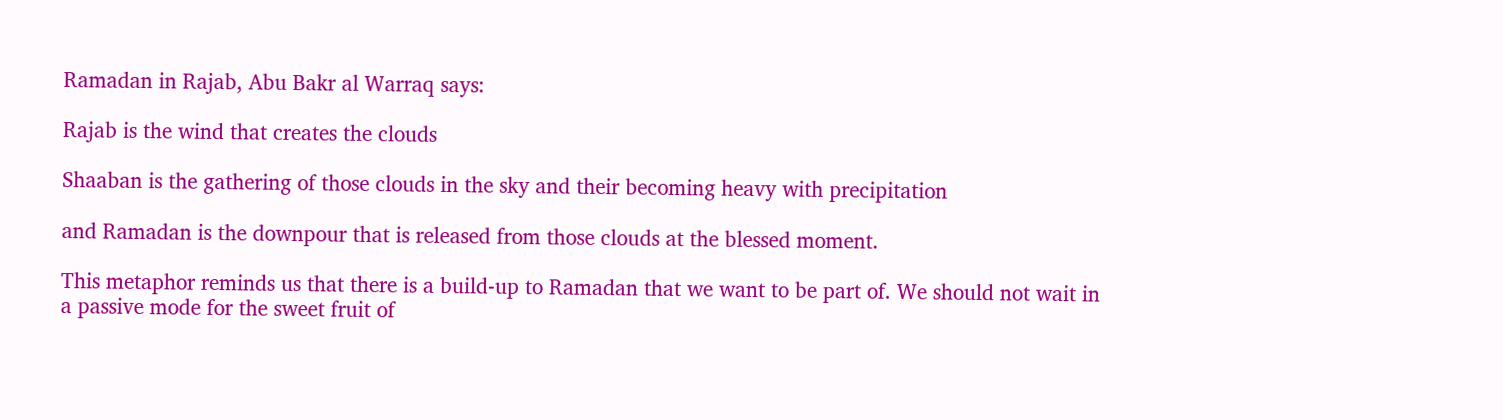Ramadan in Rajab, Abu Bakr al Warraq says:

Rajab is the wind that creates the clouds

Shaaban is the gathering of those clouds in the sky and their becoming heavy with precipitation

and Ramadan is the downpour that is released from those clouds at the blessed moment.

This metaphor reminds us that there is a build-up to Ramadan that we want to be part of. We should not wait in a passive mode for the sweet fruit of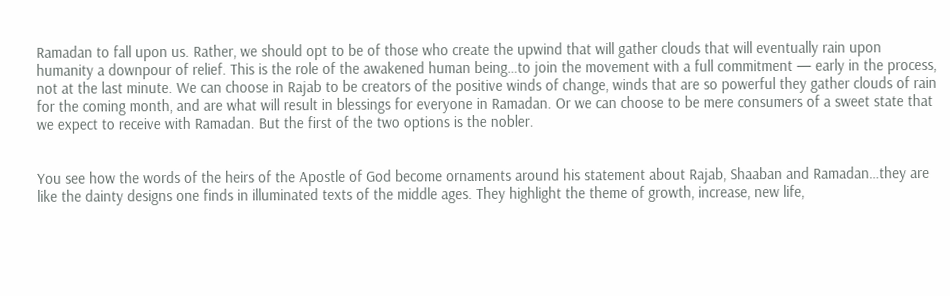Ramadan to fall upon us. Rather, we should opt to be of those who create the upwind that will gather clouds that will eventually rain upon humanity a downpour of relief. This is the role of the awakened human being…to join the movement with a full commitment — early in the process, not at the last minute. We can choose in Rajab to be creators of the positive winds of change, winds that are so powerful they gather clouds of rain for the coming month, and are what will result in blessings for everyone in Ramadan. Or we can choose to be mere consumers of a sweet state that we expect to receive with Ramadan. But the first of the two options is the nobler.


You see how the words of the heirs of the Apostle of God become ornaments around his statement about Rajab, Shaaban and Ramadan…they are like the dainty designs one finds in illuminated texts of the middle ages. They highlight the theme of growth, increase, new life,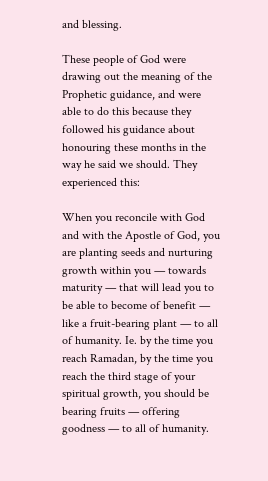and blessing.

These people of God were drawing out the meaning of the Prophetic guidance, and were able to do this because they followed his guidance about honouring these months in the way he said we should. They experienced this:

When you reconcile with God and with the Apostle of God, you are planting seeds and nurturing growth within you — towards maturity — that will lead you to be able to become of benefit — like a fruit-bearing plant — to all of humanity. Ie. by the time you reach Ramadan, by the time you reach the third stage of your spiritual growth, you should be bearing fruits — offering goodness — to all of humanity.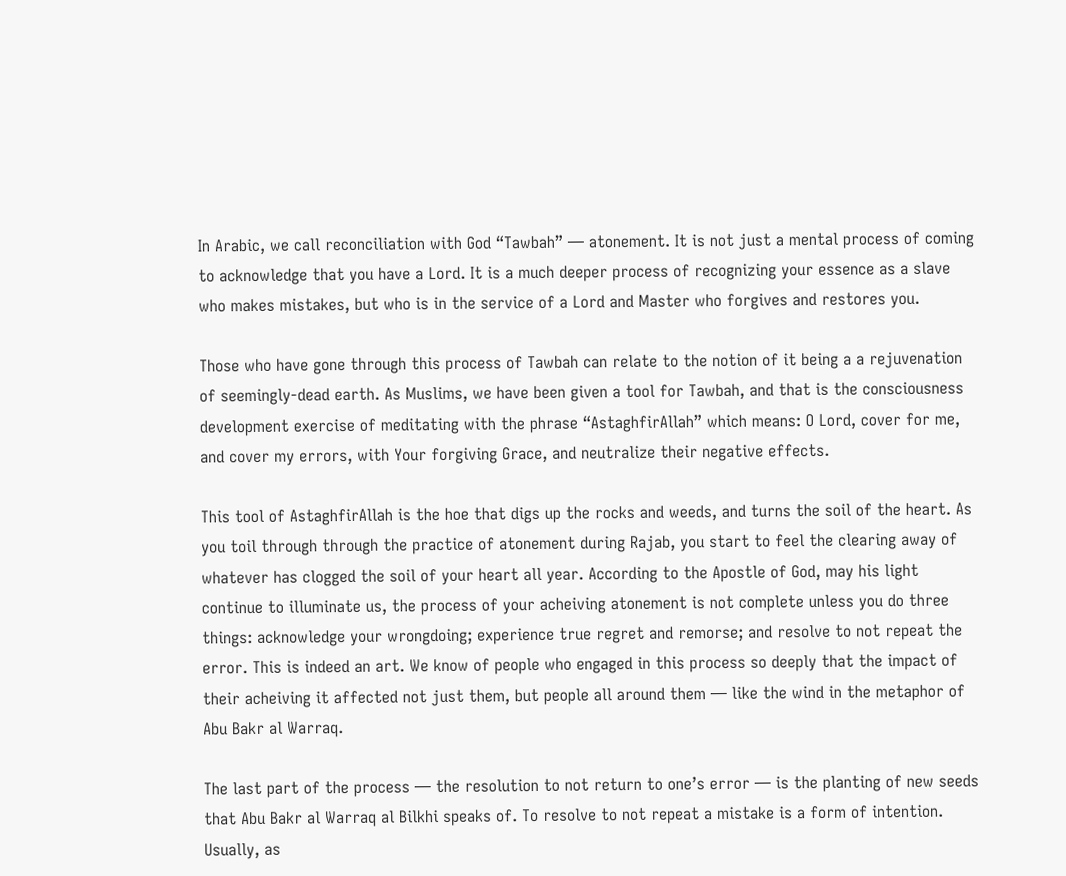In Arabic, we call reconciliation with God “Tawbah” — atonement. It is not just a mental process of coming to acknowledge that you have a Lord. It is a much deeper process of recognizing your essence as a slave who makes mistakes, but who is in the service of a Lord and Master who forgives and restores you.

Those who have gone through this process of Tawbah can relate to the notion of it being a a rejuvenation of seemingly-dead earth. As Muslims, we have been given a tool for Tawbah, and that is the consciousness development exercise of meditating with the phrase “AstaghfirAllah” which means: O Lord, cover for me, and cover my errors, with Your forgiving Grace, and neutralize their negative effects.

This tool of AstaghfirAllah is the hoe that digs up the rocks and weeds, and turns the soil of the heart. As you toil through through the practice of atonement during Rajab, you start to feel the clearing away of whatever has clogged the soil of your heart all year. According to the Apostle of God, may his light continue to illuminate us, the process of your acheiving atonement is not complete unless you do three things: acknowledge your wrongdoing; experience true regret and remorse; and resolve to not repeat the error. This is indeed an art. We know of people who engaged in this process so deeply that the impact of their acheiving it affected not just them, but people all around them — like the wind in the metaphor of Abu Bakr al Warraq.

The last part of the process — the resolution to not return to one’s error — is the planting of new seeds that Abu Bakr al Warraq al Bilkhi speaks of. To resolve to not repeat a mistake is a form of intention. Usually, as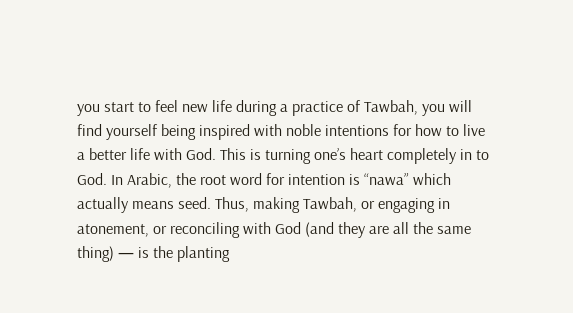you start to feel new life during a practice of Tawbah, you will find yourself being inspired with noble intentions for how to live a better life with God. This is turning one’s heart completely in to God. In Arabic, the root word for intention is “nawa” which actually means seed. Thus, making Tawbah, or engaging in atonement, or reconciling with God (and they are all the same thing) — is the planting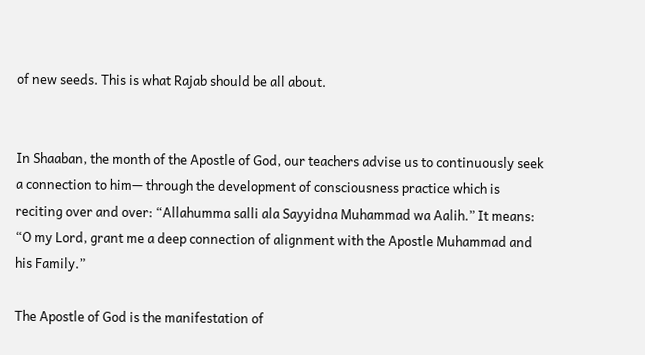of new seeds. This is what Rajab should be all about.


In Shaaban, the month of the Apostle of God, our teachers advise us to continuously seek a connection to him— through the development of consciousness practice which is reciting over and over: “Allahumma salli ala Sayyidna Muhammad wa Aalih.” It means: “O my Lord, grant me a deep connection of alignment with the Apostle Muhammad and his Family.”

The Apostle of God is the manifestation of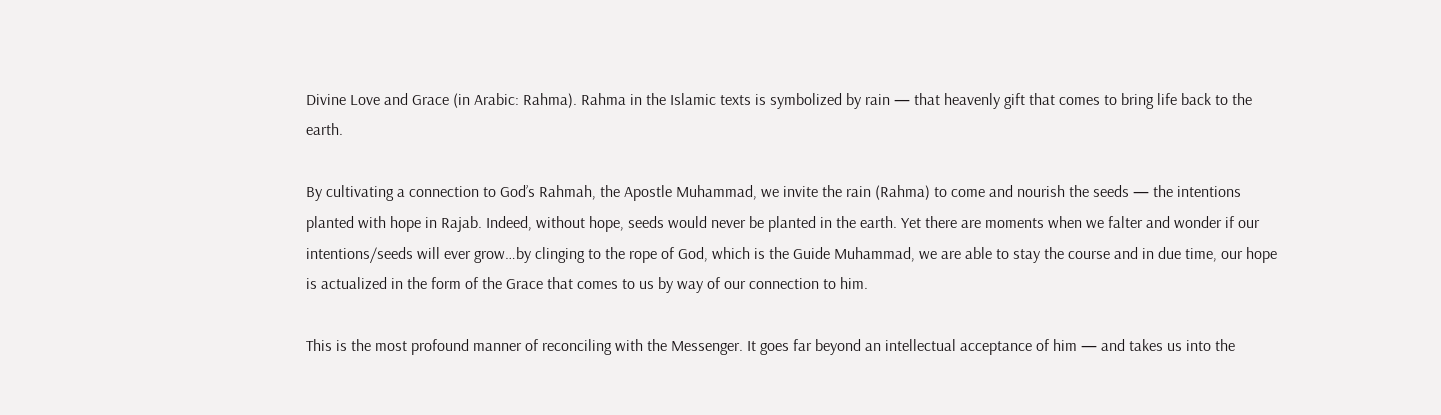Divine Love and Grace (in Arabic: Rahma). Rahma in the Islamic texts is symbolized by rain — that heavenly gift that comes to bring life back to the earth.

By cultivating a connection to God’s Rahmah, the Apostle Muhammad, we invite the rain (Rahma) to come and nourish the seeds — the intentions planted with hope in Rajab. Indeed, without hope, seeds would never be planted in the earth. Yet there are moments when we falter and wonder if our intentions/seeds will ever grow…by clinging to the rope of God, which is the Guide Muhammad, we are able to stay the course and in due time, our hope is actualized in the form of the Grace that comes to us by way of our connection to him.

This is the most profound manner of reconciling with the Messenger. It goes far beyond an intellectual acceptance of him — and takes us into the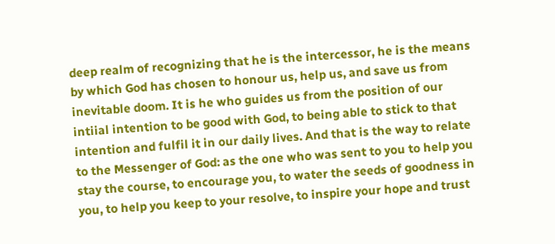deep realm of recognizing that he is the intercessor, he is the means by which God has chosen to honour us, help us, and save us from inevitable doom. It is he who guides us from the position of our intiial intention to be good with God, to being able to stick to that intention and fulfil it in our daily lives. And that is the way to relate to the Messenger of God: as the one who was sent to you to help you stay the course, to encourage you, to water the seeds of goodness in you, to help you keep to your resolve, to inspire your hope and trust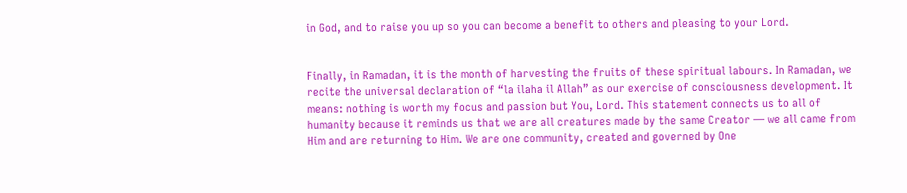in God, and to raise you up so you can become a benefit to others and pleasing to your Lord.


Finally, in Ramadan, it is the month of harvesting the fruits of these spiritual labours. In Ramadan, we recite the universal declaration of “la ilaha il Allah” as our exercise of consciousness development. It means: nothing is worth my focus and passion but You, Lord. This statement connects us to all of humanity because it reminds us that we are all creatures made by the same Creator — we all came from Him and are returning to Him. We are one community, created and governed by One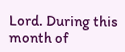Lord. During this month of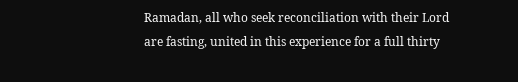Ramadan, all who seek reconciliation with their Lord are fasting, united in this experience for a full thirty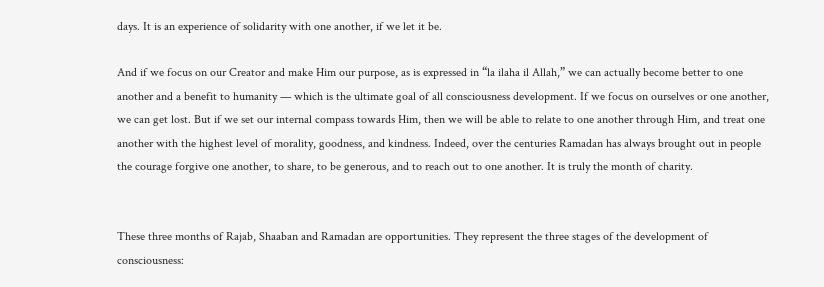days. It is an experience of solidarity with one another, if we let it be.

And if we focus on our Creator and make Him our purpose, as is expressed in “la ilaha il Allah,” we can actually become better to one another and a benefit to humanity — which is the ultimate goal of all consciousness development. If we focus on ourselves or one another, we can get lost. But if we set our internal compass towards Him, then we will be able to relate to one another through Him, and treat one another with the highest level of morality, goodness, and kindness. Indeed, over the centuries Ramadan has always brought out in people the courage forgive one another, to share, to be generous, and to reach out to one another. It is truly the month of charity.


These three months of Rajab, Shaaban and Ramadan are opportunities. They represent the three stages of the development of consciousness: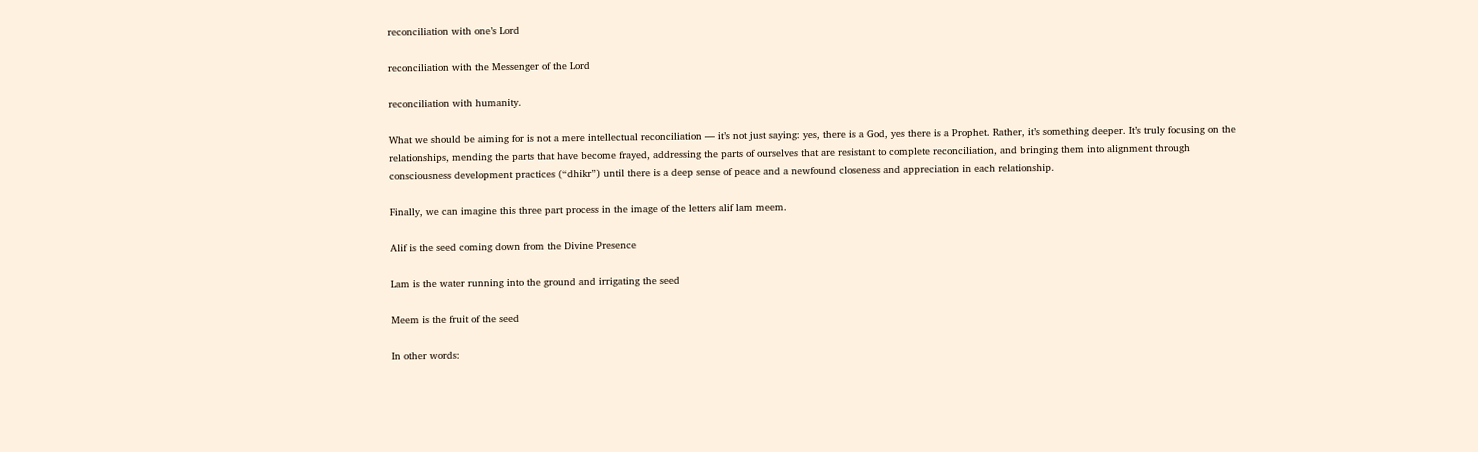reconciliation with one’s Lord

reconciliation with the Messenger of the Lord

reconciliation with humanity.

What we should be aiming for is not a mere intellectual reconciliation — it’s not just saying: yes, there is a God, yes there is a Prophet. Rather, it’s something deeper. It’s truly focusing on the relationships, mending the parts that have become frayed, addressing the parts of ourselves that are resistant to complete reconciliation, and bringing them into alignment through consciousness development practices (“dhikr”) until there is a deep sense of peace and a newfound closeness and appreciation in each relationship.

Finally, we can imagine this three part process in the image of the letters alif lam meem.

Alif is the seed coming down from the Divine Presence

Lam is the water running into the ground and irrigating the seed

Meem is the fruit of the seed

In other words: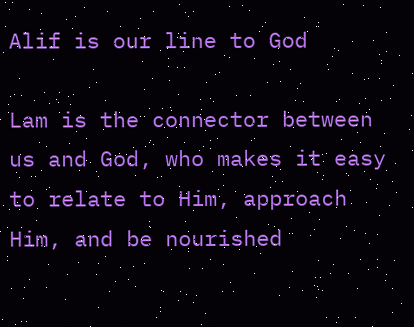Alif is our line to God

Lam is the connector between us and God, who makes it easy to relate to Him, approach Him, and be nourished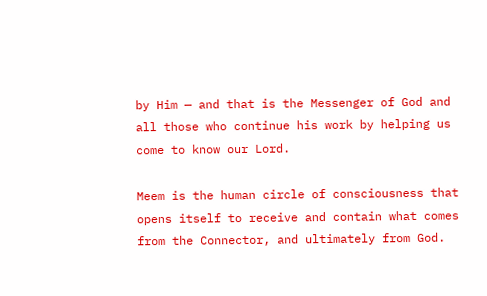by Him — and that is the Messenger of God and all those who continue his work by helping us come to know our Lord.

Meem is the human circle of consciousness that opens itself to receive and contain what comes from the Connector, and ultimately from God.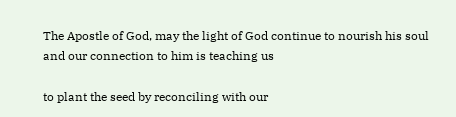The Apostle of God, may the light of God continue to nourish his soul and our connection to him is teaching us

to plant the seed by reconciling with our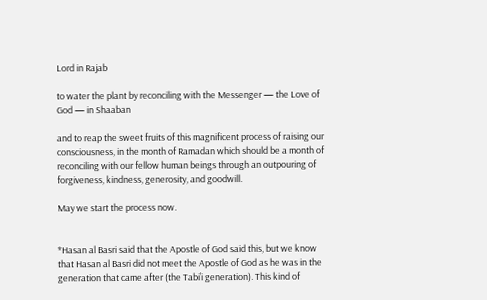Lord in Rajab

to water the plant by reconciling with the Messenger — the Love of God — in Shaaban

and to reap the sweet fruits of this magnificent process of raising our consciousness, in the month of Ramadan which should be a month of reconciling with our fellow human beings through an outpouring of forgiveness, kindness, generosity, and goodwill.

May we start the process now.


*Hasan al Basri said that the Apostle of God said this, but we know that Hasan al Basri did not meet the Apostle of God as he was in the generation that came after (the Tabi’i generation). This kind of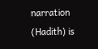narration (Hadith) is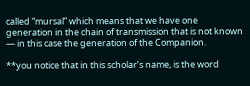called “mursal” which means that we have one generation in the chain of transmission that is not known — in this case the generation of the Companion.

**you notice that in this scholar’s name, is the word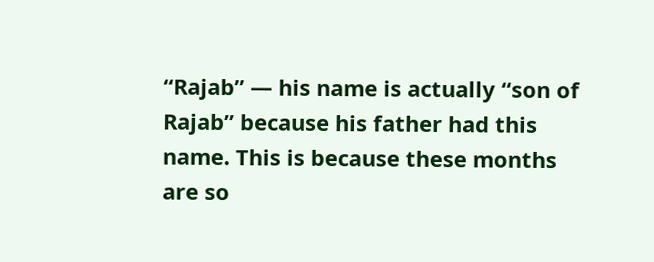“Rajab” — his name is actually “son of Rajab” because his father had this name. This is because these months are so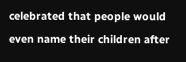celebrated that people would even name their children after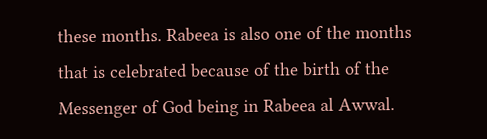these months. Rabeea is also one of the months that is celebrated because of the birth of the Messenger of God being in Rabeea al Awwal.